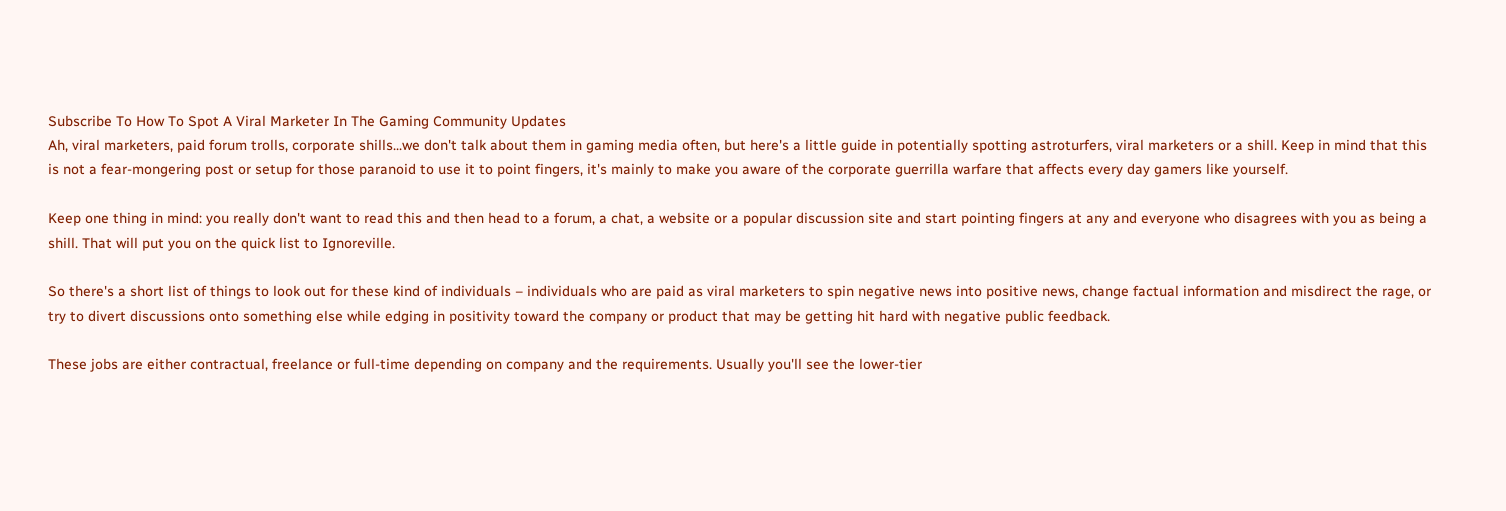Subscribe To How To Spot A Viral Marketer In The Gaming Community Updates
Ah, viral marketers, paid forum trolls, corporate shills...we don't talk about them in gaming media often, but here's a little guide in potentially spotting astroturfers, viral marketers or a shill. Keep in mind that this is not a fear-mongering post or setup for those paranoid to use it to point fingers, it's mainly to make you aware of the corporate guerrilla warfare that affects every day gamers like yourself.

Keep one thing in mind: you really don't want to read this and then head to a forum, a chat, a website or a popular discussion site and start pointing fingers at any and everyone who disagrees with you as being a shill. That will put you on the quick list to Ignoreville.

So there's a short list of things to look out for these kind of individuals – individuals who are paid as viral marketers to spin negative news into positive news, change factual information and misdirect the rage, or try to divert discussions onto something else while edging in positivity toward the company or product that may be getting hit hard with negative public feedback.

These jobs are either contractual, freelance or full-time depending on company and the requirements. Usually you'll see the lower-tier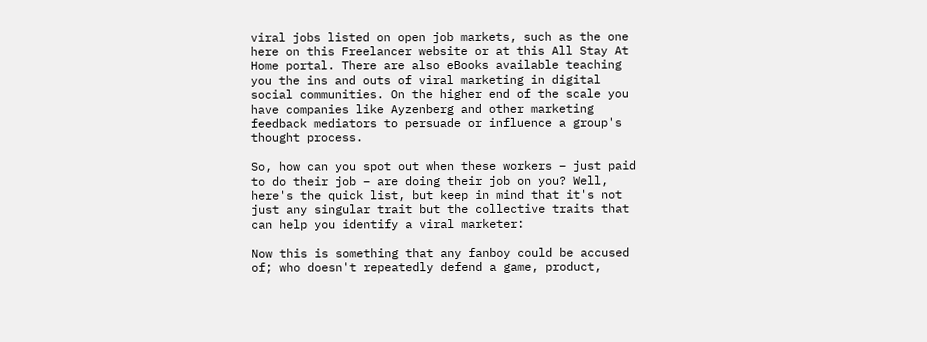viral jobs listed on open job markets, such as the one here on this Freelancer website or at this All Stay At Home portal. There are also eBooks available teaching you the ins and outs of viral marketing in digital social communities. On the higher end of the scale you have companies like Ayzenberg and other marketing feedback mediators to persuade or influence a group's thought process.

So, how can you spot out when these workers – just paid to do their job – are doing their job on you? Well, here's the quick list, but keep in mind that it's not just any singular trait but the collective traits that can help you identify a viral marketer:

Now this is something that any fanboy could be accused of; who doesn't repeatedly defend a game, product,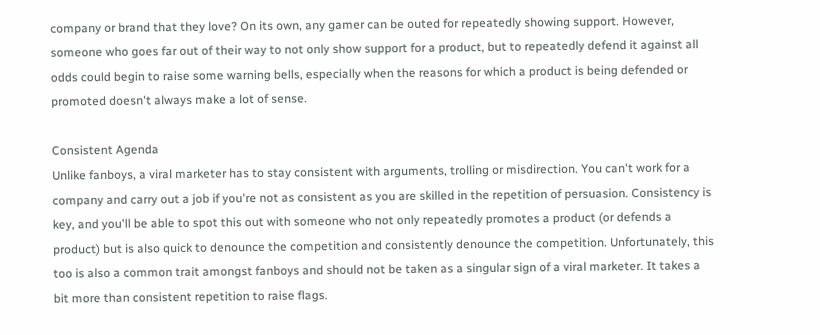company or brand that they love? On its own, any gamer can be outed for repeatedly showing support. However, someone who goes far out of their way to not only show support for a product, but to repeatedly defend it against all odds could begin to raise some warning bells, especially when the reasons for which a product is being defended or promoted doesn't always make a lot of sense.

Consistent Agenda
Unlike fanboys, a viral marketer has to stay consistent with arguments, trolling or misdirection. You can't work for a company and carry out a job if you're not as consistent as you are skilled in the repetition of persuasion. Consistency is key, and you'll be able to spot this out with someone who not only repeatedly promotes a product (or defends a product) but is also quick to denounce the competition and consistently denounce the competition. Unfortunately, this too is also a common trait amongst fanboys and should not be taken as a singular sign of a viral marketer. It takes a bit more than consistent repetition to raise flags.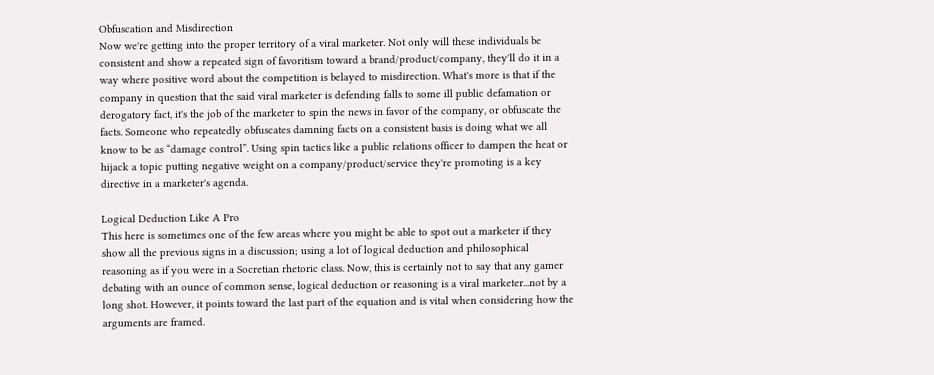Obfuscation and Misdirection
Now we're getting into the proper territory of a viral marketer. Not only will these individuals be consistent and show a repeated sign of favoritism toward a brand/product/company, they'll do it in a way where positive word about the competition is belayed to misdirection. What's more is that if the company in question that the said viral marketer is defending falls to some ill public defamation or derogatory fact, it's the job of the marketer to spin the news in favor of the company, or obfuscate the facts. Someone who repeatedly obfuscates damning facts on a consistent basis is doing what we all know to be as “damage control”. Using spin tactics like a public relations officer to dampen the heat or hijack a topic putting negative weight on a company/product/service they're promoting is a key directive in a marketer's agenda.

Logical Deduction Like A Pro
This here is sometimes one of the few areas where you might be able to spot out a marketer if they show all the previous signs in a discussion; using a lot of logical deduction and philosophical reasoning as if you were in a Socretian rhetoric class. Now, this is certainly not to say that any gamer debating with an ounce of common sense, logical deduction or reasoning is a viral marketer...not by a long shot. However, it points toward the last part of the equation and is vital when considering how the arguments are framed.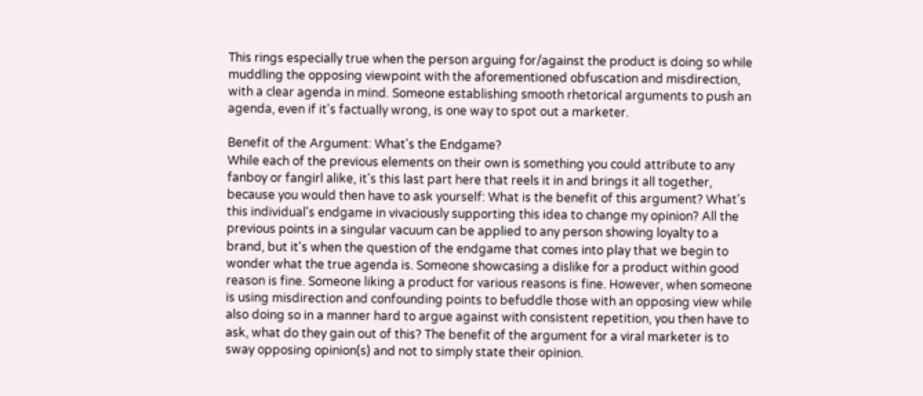This rings especially true when the person arguing for/against the product is doing so while muddling the opposing viewpoint with the aforementioned obfuscation and misdirection, with a clear agenda in mind. Someone establishing smooth rhetorical arguments to push an agenda, even if it's factually wrong, is one way to spot out a marketer.

Benefit of the Argument: What's the Endgame?
While each of the previous elements on their own is something you could attribute to any fanboy or fangirl alike, it's this last part here that reels it in and brings it all together, because you would then have to ask yourself: What is the benefit of this argument? What's this individual's endgame in vivaciously supporting this idea to change my opinion? All the previous points in a singular vacuum can be applied to any person showing loyalty to a brand, but it's when the question of the endgame that comes into play that we begin to wonder what the true agenda is. Someone showcasing a dislike for a product within good reason is fine. Someone liking a product for various reasons is fine. However, when someone is using misdirection and confounding points to befuddle those with an opposing view while also doing so in a manner hard to argue against with consistent repetition, you then have to ask, what do they gain out of this? The benefit of the argument for a viral marketer is to sway opposing opinion(s) and not to simply state their opinion.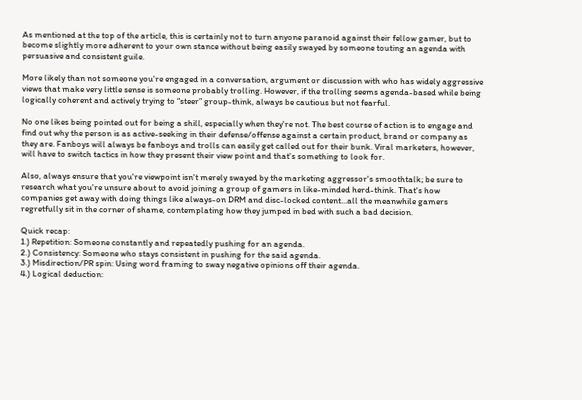As mentioned at the top of the article, this is certainly not to turn anyone paranoid against their fellow gamer, but to become slightly more adherent to your own stance without being easily swayed by someone touting an agenda with persuasive and consistent guile.

More likely than not someone you're engaged in a conversation, argument or discussion with who has widely aggressive views that make very little sense is someone probably trolling. However, if the trolling seems agenda-based while being logically coherent and actively trying to “steer” group-think, always be cautious but not fearful.

No one likes being pointed out for being a shill, especially when they're not. The best course of action is to engage and find out why the person is as active-seeking in their defense/offense against a certain product, brand or company as they are. Fanboys will always be fanboys and trolls can easily get called out for their bunk. Viral marketers, however, will have to switch tactics in how they present their view point and that's something to look for.

Also, always ensure that you're viewpoint isn't merely swayed by the marketing aggressor's smoothtalk; be sure to research what you're unsure about to avoid joining a group of gamers in like-minded herd-think. That's how companies get away with doing things like always-on DRM and disc-locked content...all the meanwhile gamers regretfully sit in the corner of shame, contemplating how they jumped in bed with such a bad decision.

Quick recap:
1.) Repetition: Someone constantly and repeatedly pushing for an agenda.
2.) Consistency: Someone who stays consistent in pushing for the said agenda.
3.) Misdirection/PR spin: Using word framing to sway negative opinions off their agenda.
4.) Logical deduction: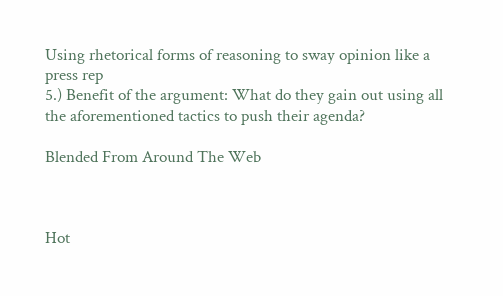Using rhetorical forms of reasoning to sway opinion like a press rep
5.) Benefit of the argument: What do they gain out using all the aforementioned tactics to push their agenda?

Blended From Around The Web



Hot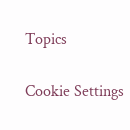Topics

Cookie Settings